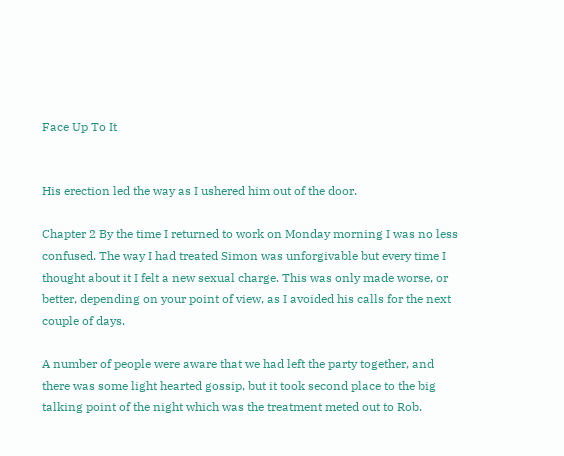Face Up To It


His erection led the way as I ushered him out of the door.

Chapter 2 By the time I returned to work on Monday morning I was no less confused. The way I had treated Simon was unforgivable but every time I thought about it I felt a new sexual charge. This was only made worse, or better, depending on your point of view, as I avoided his calls for the next couple of days.

A number of people were aware that we had left the party together, and there was some light hearted gossip, but it took second place to the big talking point of the night which was the treatment meted out to Rob.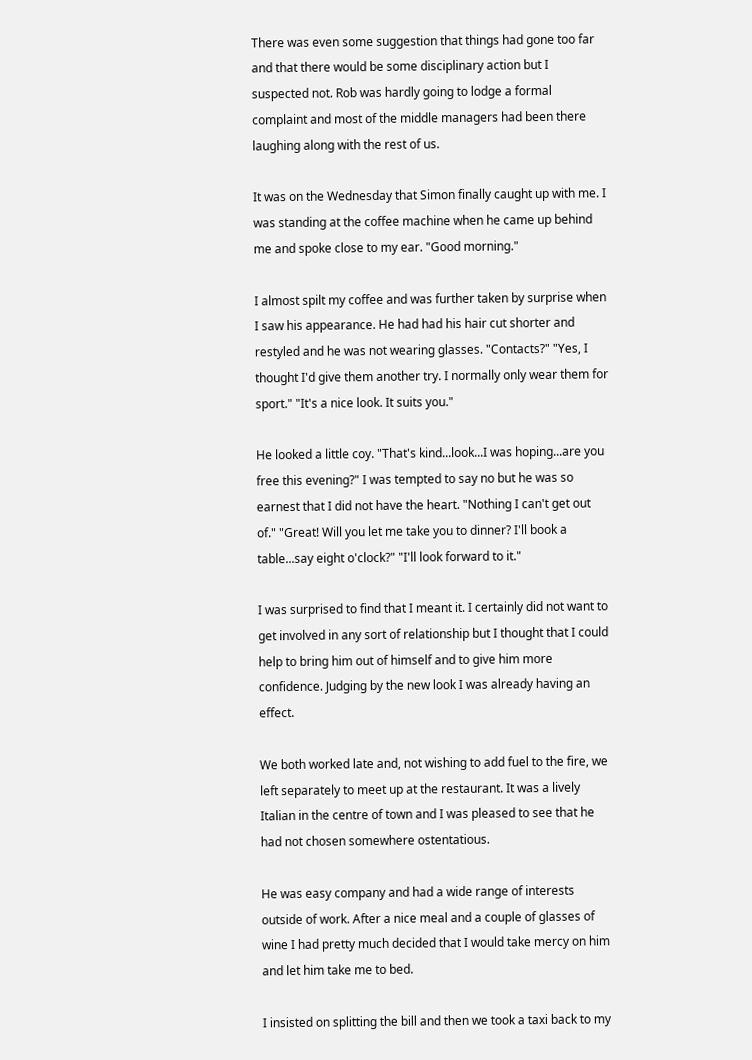There was even some suggestion that things had gone too far and that there would be some disciplinary action but I suspected not. Rob was hardly going to lodge a formal complaint and most of the middle managers had been there laughing along with the rest of us.

It was on the Wednesday that Simon finally caught up with me. I was standing at the coffee machine when he came up behind me and spoke close to my ear. "Good morning."

I almost spilt my coffee and was further taken by surprise when I saw his appearance. He had had his hair cut shorter and restyled and he was not wearing glasses. "Contacts?" "Yes, I thought I'd give them another try. I normally only wear them for sport." "It's a nice look. It suits you."

He looked a little coy. "That's kind...look...I was hoping...are you free this evening?" I was tempted to say no but he was so earnest that I did not have the heart. "Nothing I can't get out of." "Great! Will you let me take you to dinner? I'll book a table...say eight o'clock?" "I'll look forward to it."

I was surprised to find that I meant it. I certainly did not want to get involved in any sort of relationship but I thought that I could help to bring him out of himself and to give him more confidence. Judging by the new look I was already having an effect.

We both worked late and, not wishing to add fuel to the fire, we left separately to meet up at the restaurant. It was a lively Italian in the centre of town and I was pleased to see that he had not chosen somewhere ostentatious.

He was easy company and had a wide range of interests outside of work. After a nice meal and a couple of glasses of wine I had pretty much decided that I would take mercy on him and let him take me to bed.

I insisted on splitting the bill and then we took a taxi back to my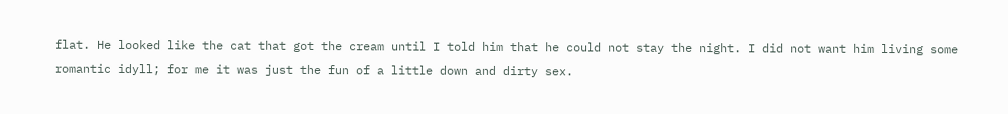flat. He looked like the cat that got the cream until I told him that he could not stay the night. I did not want him living some romantic idyll; for me it was just the fun of a little down and dirty sex.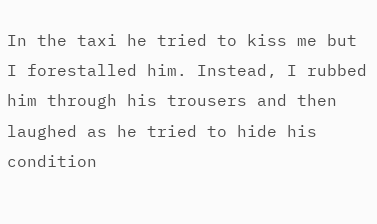In the taxi he tried to kiss me but I forestalled him. Instead, I rubbed him through his trousers and then laughed as he tried to hide his condition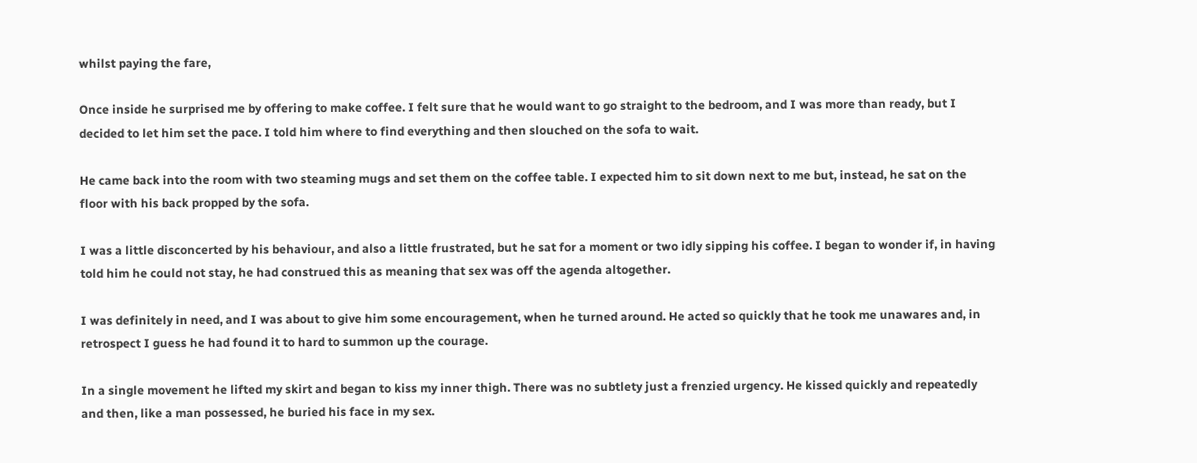whilst paying the fare,

Once inside he surprised me by offering to make coffee. I felt sure that he would want to go straight to the bedroom, and I was more than ready, but I decided to let him set the pace. I told him where to find everything and then slouched on the sofa to wait.

He came back into the room with two steaming mugs and set them on the coffee table. I expected him to sit down next to me but, instead, he sat on the floor with his back propped by the sofa.

I was a little disconcerted by his behaviour, and also a little frustrated, but he sat for a moment or two idly sipping his coffee. I began to wonder if, in having told him he could not stay, he had construed this as meaning that sex was off the agenda altogether.

I was definitely in need, and I was about to give him some encouragement, when he turned around. He acted so quickly that he took me unawares and, in retrospect I guess he had found it to hard to summon up the courage.

In a single movement he lifted my skirt and began to kiss my inner thigh. There was no subtlety just a frenzied urgency. He kissed quickly and repeatedly and then, like a man possessed, he buried his face in my sex.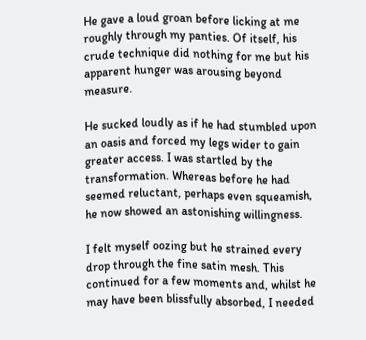He gave a loud groan before licking at me roughly through my panties. Of itself, his crude technique did nothing for me but his apparent hunger was arousing beyond measure.

He sucked loudly as if he had stumbled upon an oasis and forced my legs wider to gain greater access. I was startled by the transformation. Whereas before he had seemed reluctant, perhaps even squeamish, he now showed an astonishing willingness.

I felt myself oozing but he strained every drop through the fine satin mesh. This continued for a few moments and, whilst he may have been blissfully absorbed, I needed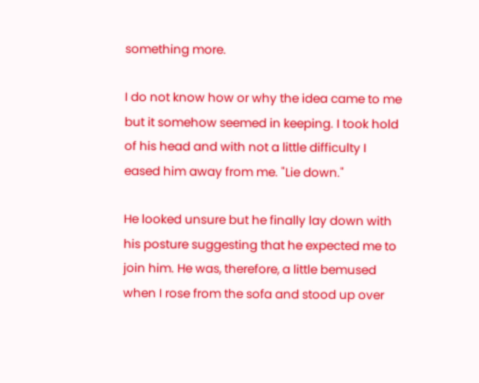something more.

I do not know how or why the idea came to me but it somehow seemed in keeping. I took hold of his head and with not a little difficulty I eased him away from me. "Lie down."

He looked unsure but he finally lay down with his posture suggesting that he expected me to join him. He was, therefore, a little bemused when I rose from the sofa and stood up over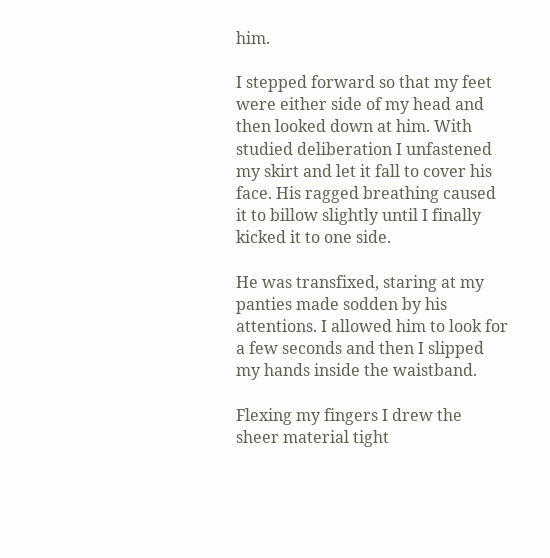him.

I stepped forward so that my feet were either side of my head and then looked down at him. With studied deliberation I unfastened my skirt and let it fall to cover his face. His ragged breathing caused it to billow slightly until I finally kicked it to one side.

He was transfixed, staring at my panties made sodden by his attentions. I allowed him to look for a few seconds and then I slipped my hands inside the waistband.

Flexing my fingers I drew the sheer material tight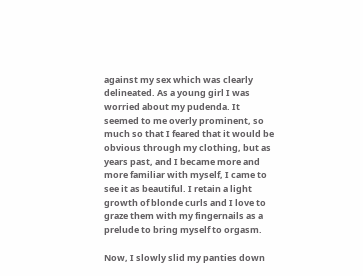against my sex which was clearly delineated. As a young girl I was worried about my pudenda. It seemed to me overly prominent, so much so that I feared that it would be obvious through my clothing, but as years past, and I became more and more familiar with myself, I came to see it as beautiful. I retain a light growth of blonde curls and I love to graze them with my fingernails as a prelude to bring myself to orgasm.

Now, I slowly slid my panties down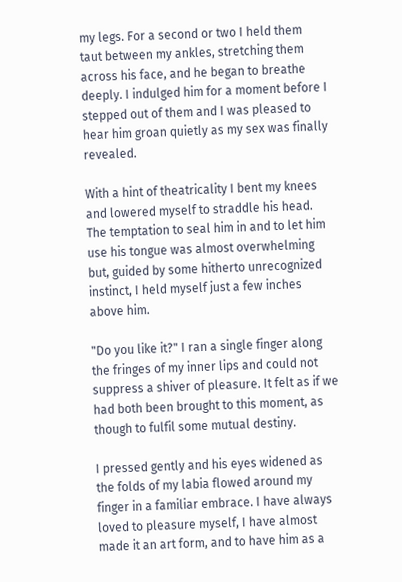my legs. For a second or two I held them taut between my ankles, stretching them across his face, and he began to breathe deeply. I indulged him for a moment before I stepped out of them and I was pleased to hear him groan quietly as my sex was finally revealed.

With a hint of theatricality I bent my knees and lowered myself to straddle his head. The temptation to seal him in and to let him use his tongue was almost overwhelming but, guided by some hitherto unrecognized instinct, I held myself just a few inches above him.

"Do you like it?" I ran a single finger along the fringes of my inner lips and could not suppress a shiver of pleasure. It felt as if we had both been brought to this moment, as though to fulfil some mutual destiny.

I pressed gently and his eyes widened as the folds of my labia flowed around my finger in a familiar embrace. I have always loved to pleasure myself, I have almost made it an art form, and to have him as a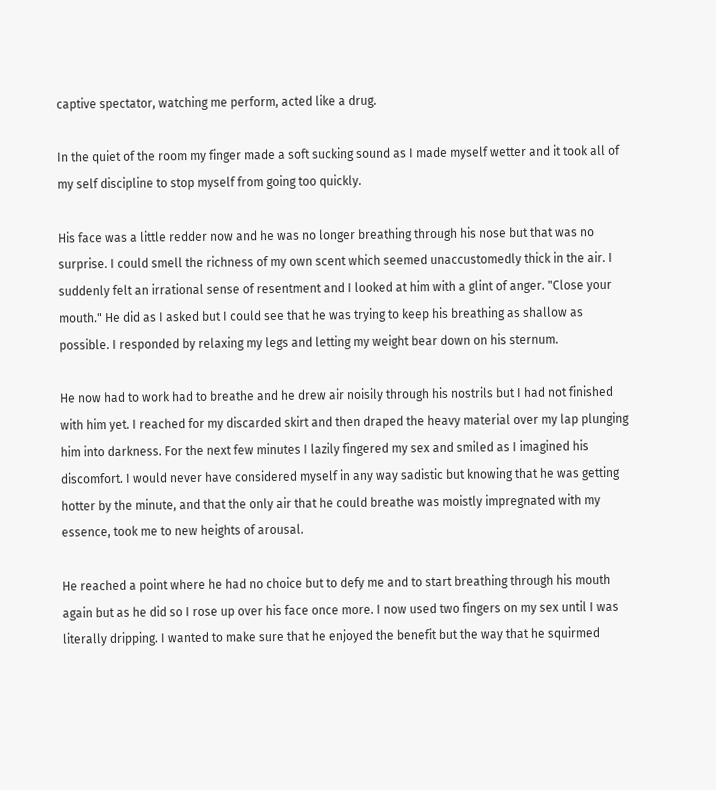captive spectator, watching me perform, acted like a drug.

In the quiet of the room my finger made a soft sucking sound as I made myself wetter and it took all of my self discipline to stop myself from going too quickly.

His face was a little redder now and he was no longer breathing through his nose but that was no surprise. I could smell the richness of my own scent which seemed unaccustomedly thick in the air. I suddenly felt an irrational sense of resentment and I looked at him with a glint of anger. "Close your mouth." He did as I asked but I could see that he was trying to keep his breathing as shallow as possible. I responded by relaxing my legs and letting my weight bear down on his sternum.

He now had to work had to breathe and he drew air noisily through his nostrils but I had not finished with him yet. I reached for my discarded skirt and then draped the heavy material over my lap plunging him into darkness. For the next few minutes I lazily fingered my sex and smiled as I imagined his discomfort. I would never have considered myself in any way sadistic but knowing that he was getting hotter by the minute, and that the only air that he could breathe was moistly impregnated with my essence, took me to new heights of arousal.

He reached a point where he had no choice but to defy me and to start breathing through his mouth again but as he did so I rose up over his face once more. I now used two fingers on my sex until I was literally dripping. I wanted to make sure that he enjoyed the benefit but the way that he squirmed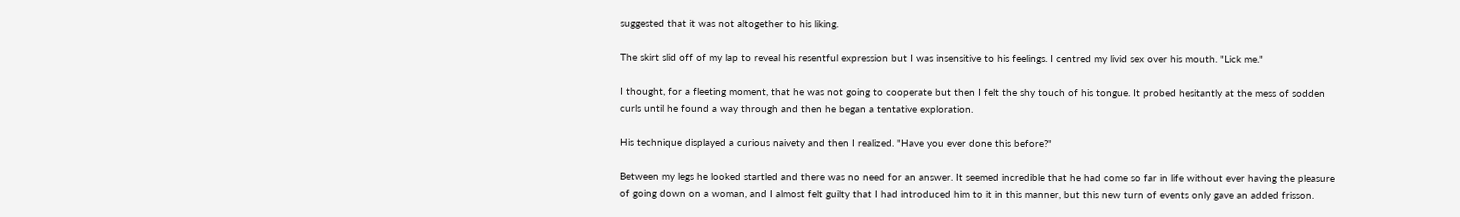suggested that it was not altogether to his liking.

The skirt slid off of my lap to reveal his resentful expression but I was insensitive to his feelings. I centred my livid sex over his mouth. "Lick me."

I thought, for a fleeting moment, that he was not going to cooperate but then I felt the shy touch of his tongue. It probed hesitantly at the mess of sodden curls until he found a way through and then he began a tentative exploration.

His technique displayed a curious naivety and then I realized. "Have you ever done this before?"

Between my legs he looked startled and there was no need for an answer. It seemed incredible that he had come so far in life without ever having the pleasure of going down on a woman, and I almost felt guilty that I had introduced him to it in this manner, but this new turn of events only gave an added frisson.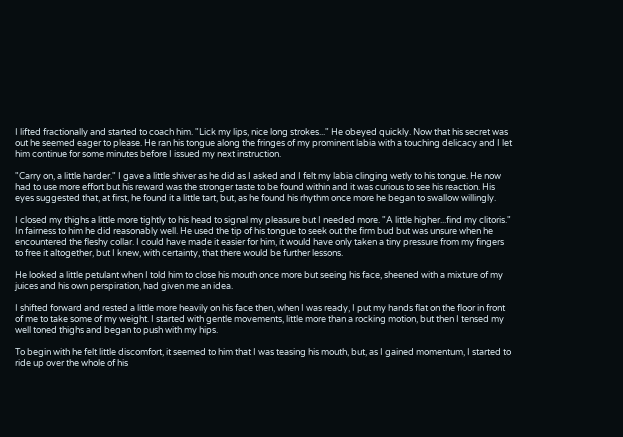I lifted fractionally and started to coach him. "Lick my lips, nice long strokes..." He obeyed quickly. Now that his secret was out he seemed eager to please. He ran his tongue along the fringes of my prominent labia with a touching delicacy and I let him continue for some minutes before I issued my next instruction.

"Carry on, a little harder." I gave a little shiver as he did as I asked and I felt my labia clinging wetly to his tongue. He now had to use more effort but his reward was the stronger taste to be found within and it was curious to see his reaction. His eyes suggested that, at first, he found it a little tart, but, as he found his rhythm once more he began to swallow willingly.

I closed my thighs a little more tightly to his head to signal my pleasure but I needed more. "A little higher...find my clitoris." In fairness to him he did reasonably well. He used the tip of his tongue to seek out the firm bud but was unsure when he encountered the fleshy collar. I could have made it easier for him, it would have only taken a tiny pressure from my fingers to free it altogether, but I knew, with certainty, that there would be further lessons.

He looked a little petulant when I told him to close his mouth once more but seeing his face, sheened with a mixture of my juices and his own perspiration, had given me an idea.

I shifted forward and rested a little more heavily on his face then, when I was ready, I put my hands flat on the floor in front of me to take some of my weight. I started with gentle movements, little more than a rocking motion, but then I tensed my well toned thighs and began to push with my hips.

To begin with he felt little discomfort, it seemed to him that I was teasing his mouth, but, as I gained momentum, I started to ride up over the whole of his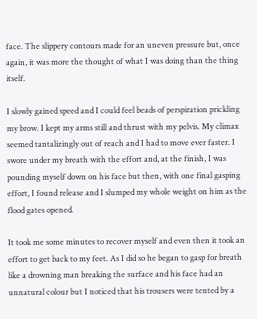face. The slippery contours made for an uneven pressure but, once again, it was more the thought of what I was doing than the thing itself.

I slowly gained speed and I could feel beads of perspiration prickling my brow. I kept my arms still and thrust with my pelvis. My climax seemed tantalizingly out of reach and I had to move ever faster. I swore under my breath with the effort and, at the finish, I was pounding myself down on his face but then, with one final gasping effort, I found release and I slumped my whole weight on him as the flood gates opened.

It took me some minutes to recover myself and even then it took an effort to get back to my feet. As I did so he began to gasp for breath like a drowning man breaking the surface and his face had an unnatural colour but I noticed that his trousers were tented by a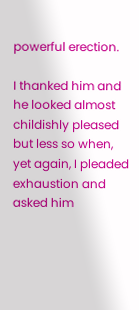powerful erection.

I thanked him and he looked almost childishly pleased but less so when, yet again, I pleaded exhaustion and asked him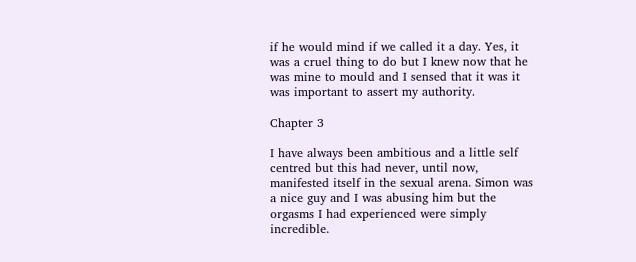if he would mind if we called it a day. Yes, it was a cruel thing to do but I knew now that he was mine to mould and I sensed that it was it was important to assert my authority.

Chapter 3

I have always been ambitious and a little self centred but this had never, until now, manifested itself in the sexual arena. Simon was a nice guy and I was abusing him but the orgasms I had experienced were simply incredible.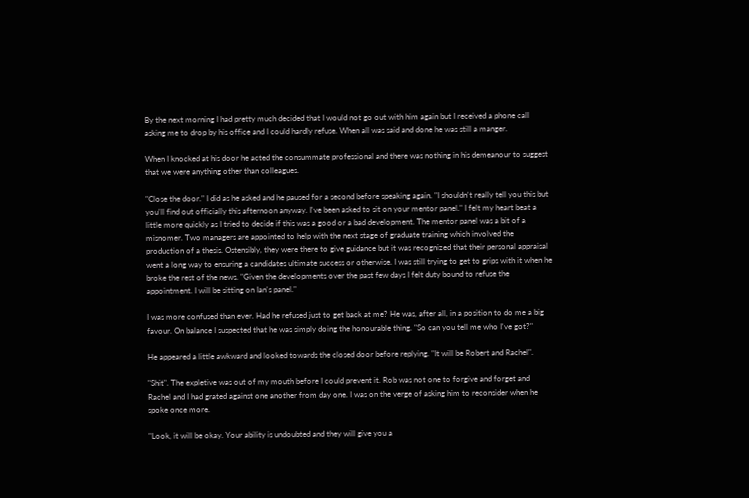By the next morning I had pretty much decided that I would not go out with him again but I received a phone call asking me to drop by his office and I could hardly refuse. When all was said and done he was still a manger.

When I knocked at his door he acted the consummate professional and there was nothing in his demeanour to suggest that we were anything other than colleagues.

"Close the door." I did as he asked and he paused for a second before speaking again. "I shouldn't really tell you this but you'll find out officially this afternoon anyway. I've been asked to sit on your mentor panel." I felt my heart beat a little more quickly as I tried to decide if this was a good or a bad development. The mentor panel was a bit of a misnomer. Two managers are appointed to help with the next stage of graduate training which involved the production of a thesis. Ostensibly, they were there to give guidance but it was recognized that their personal appraisal went a long way to ensuring a candidates ultimate success or otherwise. I was still trying to get to grips with it when he broke the rest of the news. "Given the developments over the past few days I felt duty bound to refuse the appointment. I will be sitting on Ian's panel."

I was more confused than ever. Had he refused just to get back at me? He was, after all, in a position to do me a big favour. On balance I suspected that he was simply doing the honourable thing. "So can you tell me who I've got?"

He appeared a little awkward and looked towards the closed door before replying. "It will be Robert and Rachel".

"Shit". The expletive was out of my mouth before I could prevent it. Rob was not one to forgive and forget and Rachel and I had grated against one another from day one. I was on the verge of asking him to reconsider when he spoke once more.

"Look, it will be okay. Your ability is undoubted and they will give you a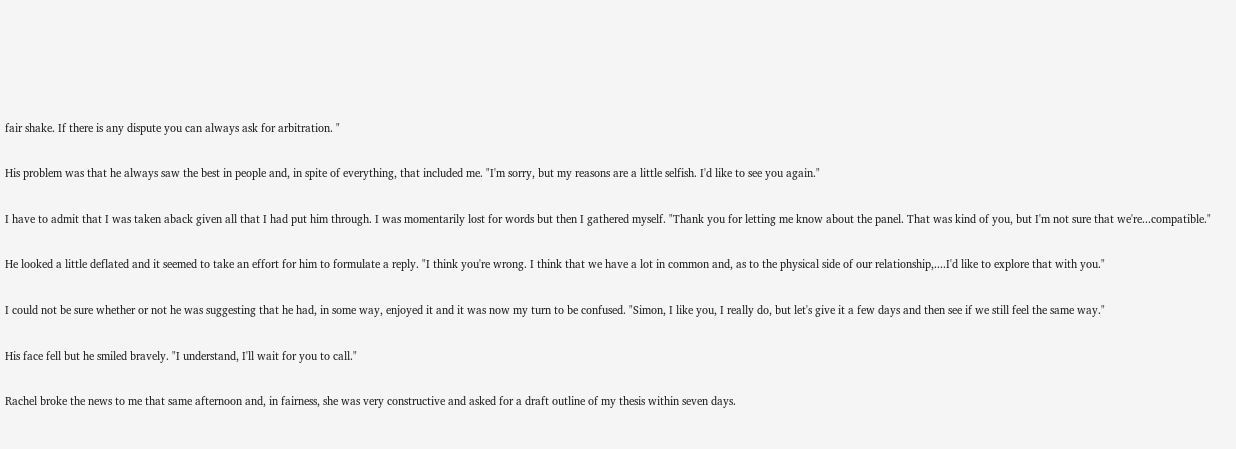fair shake. If there is any dispute you can always ask for arbitration. "

His problem was that he always saw the best in people and, in spite of everything, that included me. "I'm sorry, but my reasons are a little selfish. I'd like to see you again."

I have to admit that I was taken aback given all that I had put him through. I was momentarily lost for words but then I gathered myself. "Thank you for letting me know about the panel. That was kind of you, but I'm not sure that we're...compatible."

He looked a little deflated and it seemed to take an effort for him to formulate a reply. "I think you're wrong. I think that we have a lot in common and, as to the physical side of our relationship,....I'd like to explore that with you."

I could not be sure whether or not he was suggesting that he had, in some way, enjoyed it and it was now my turn to be confused. "Simon, I like you, I really do, but let's give it a few days and then see if we still feel the same way."

His face fell but he smiled bravely. "I understand, I'll wait for you to call."

Rachel broke the news to me that same afternoon and, in fairness, she was very constructive and asked for a draft outline of my thesis within seven days.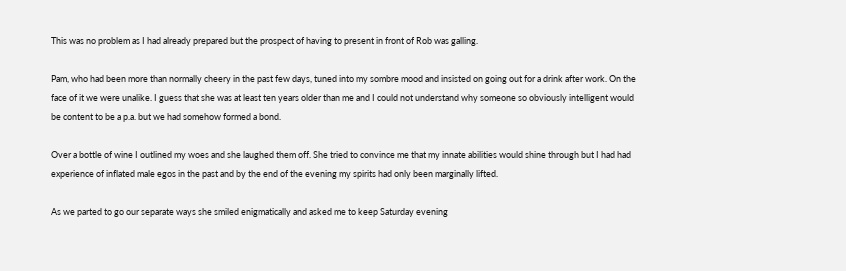This was no problem as I had already prepared but the prospect of having to present in front of Rob was galling.

Pam, who had been more than normally cheery in the past few days, tuned into my sombre mood and insisted on going out for a drink after work. On the face of it we were unalike. I guess that she was at least ten years older than me and I could not understand why someone so obviously intelligent would be content to be a p.a. but we had somehow formed a bond.

Over a bottle of wine I outlined my woes and she laughed them off. She tried to convince me that my innate abilities would shine through but I had had experience of inflated male egos in the past and by the end of the evening my spirits had only been marginally lifted.

As we parted to go our separate ways she smiled enigmatically and asked me to keep Saturday evening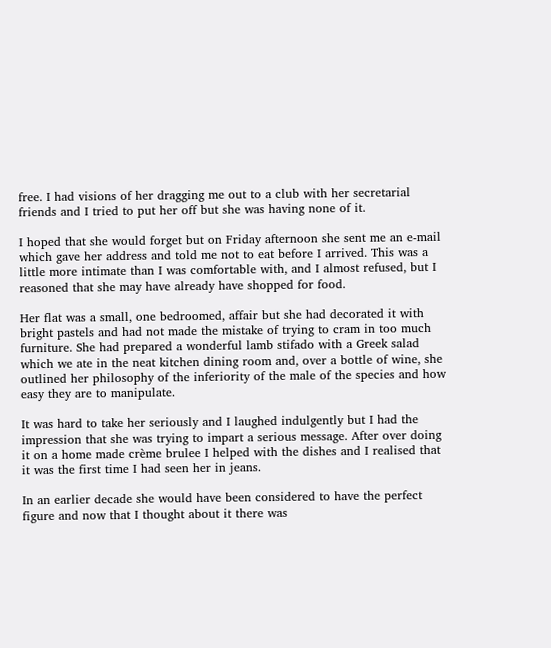free. I had visions of her dragging me out to a club with her secretarial friends and I tried to put her off but she was having none of it.

I hoped that she would forget but on Friday afternoon she sent me an e-mail which gave her address and told me not to eat before I arrived. This was a little more intimate than I was comfortable with, and I almost refused, but I reasoned that she may have already have shopped for food.

Her flat was a small, one bedroomed, affair but she had decorated it with bright pastels and had not made the mistake of trying to cram in too much furniture. She had prepared a wonderful lamb stifado with a Greek salad which we ate in the neat kitchen dining room and, over a bottle of wine, she outlined her philosophy of the inferiority of the male of the species and how easy they are to manipulate.

It was hard to take her seriously and I laughed indulgently but I had the impression that she was trying to impart a serious message. After over doing it on a home made crème brulee I helped with the dishes and I realised that it was the first time I had seen her in jeans.

In an earlier decade she would have been considered to have the perfect figure and now that I thought about it there was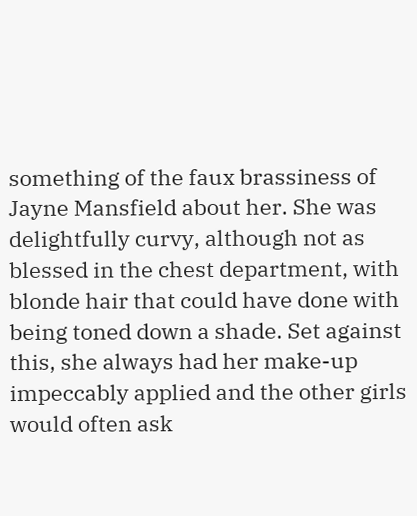something of the faux brassiness of Jayne Mansfield about her. She was delightfully curvy, although not as blessed in the chest department, with blonde hair that could have done with being toned down a shade. Set against this, she always had her make-up impeccably applied and the other girls would often ask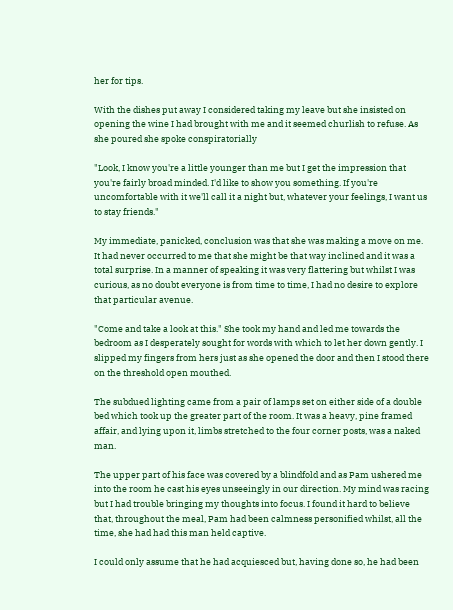her for tips.

With the dishes put away I considered taking my leave but she insisted on opening the wine I had brought with me and it seemed churlish to refuse. As she poured she spoke conspiratorially

"Look, I know you're a little younger than me but I get the impression that you're fairly broad minded. I'd like to show you something. If you're uncomfortable with it we'll call it a night but, whatever your feelings, I want us to stay friends."

My immediate, panicked, conclusion was that she was making a move on me. It had never occurred to me that she might be that way inclined and it was a total surprise. In a manner of speaking it was very flattering but whilst I was curious, as no doubt everyone is from time to time, I had no desire to explore that particular avenue.

"Come and take a look at this." She took my hand and led me towards the bedroom as I desperately sought for words with which to let her down gently. I slipped my fingers from hers just as she opened the door and then I stood there on the threshold open mouthed.

The subdued lighting came from a pair of lamps set on either side of a double bed which took up the greater part of the room. It was a heavy, pine framed affair, and lying upon it, limbs stretched to the four corner posts, was a naked man.

The upper part of his face was covered by a blindfold and as Pam ushered me into the room he cast his eyes unseeingly in our direction. My mind was racing but I had trouble bringing my thoughts into focus. I found it hard to believe that, throughout the meal, Pam had been calmness personified whilst, all the time, she had had this man held captive.

I could only assume that he had acquiesced but, having done so, he had been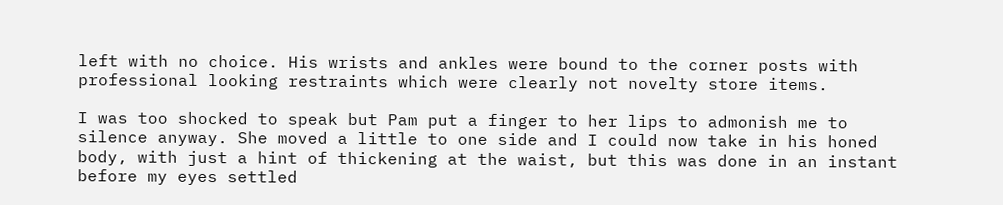left with no choice. His wrists and ankles were bound to the corner posts with professional looking restraints which were clearly not novelty store items.

I was too shocked to speak but Pam put a finger to her lips to admonish me to silence anyway. She moved a little to one side and I could now take in his honed body, with just a hint of thickening at the waist, but this was done in an instant before my eyes settled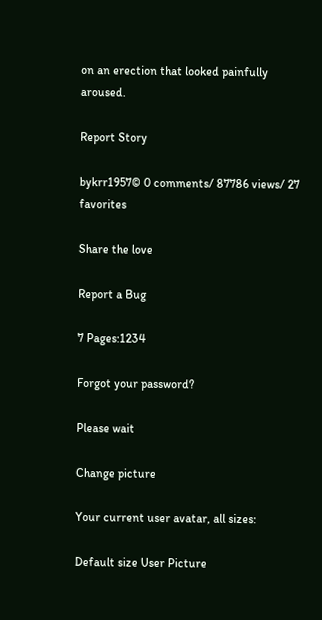on an erection that looked painfully aroused.

Report Story

bykrr1957© 0 comments/ 87786 views/ 27 favorites

Share the love

Report a Bug

7 Pages:1234

Forgot your password?

Please wait

Change picture

Your current user avatar, all sizes:

Default size User Picture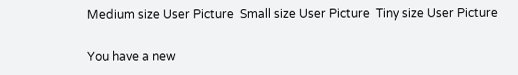Medium size User Picture  Small size User Picture  Tiny size User Picture

You have a new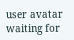user avatar waiting for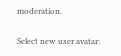moderation.

Select new user avatar: